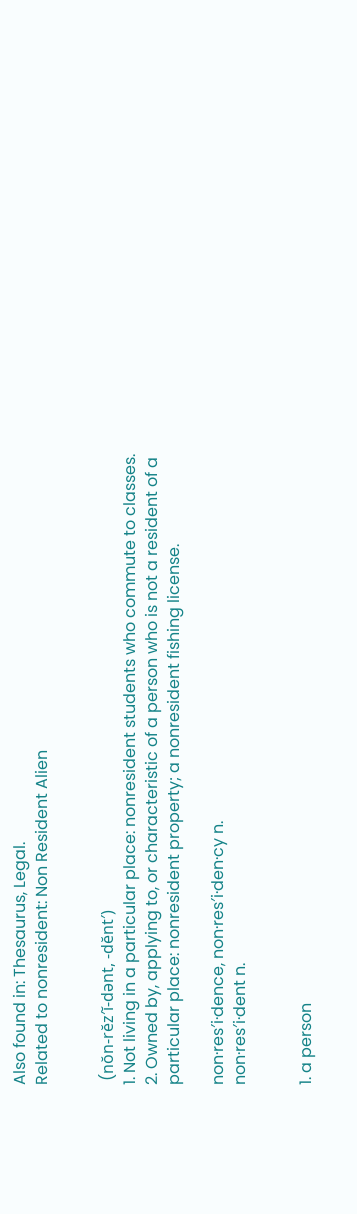Also found in: Thesaurus, Legal.
Related to nonresident: Non Resident Alien


 (nŏn-rĕz′ĭ-dənt, -dĕnt′)
1. Not living in a particular place: nonresident students who commute to classes.
2. Owned by, applying to, or characteristic of a person who is not a resident of a particular place: nonresident property; a nonresident fishing license.

non·res′i·dence, non·res′i·den·cy n.
non·res′i·dent n.


1. a person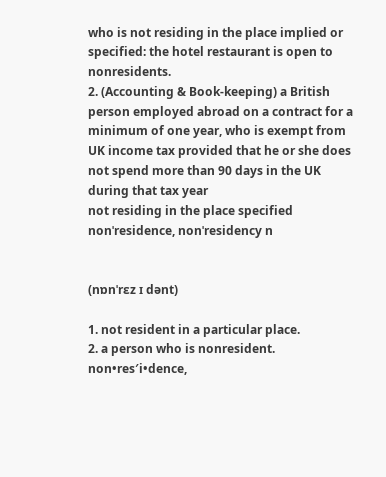who is not residing in the place implied or specified: the hotel restaurant is open to nonresidents.
2. (Accounting & Book-keeping) a British person employed abroad on a contract for a minimum of one year, who is exempt from UK income tax provided that he or she does not spend more than 90 days in the UK during that tax year
not residing in the place specified
nonˈresidence, nonˈresidency n


(nɒnˈrɛz ɪ dənt)

1. not resident in a particular place.
2. a person who is nonresident.
non•res′i•dence,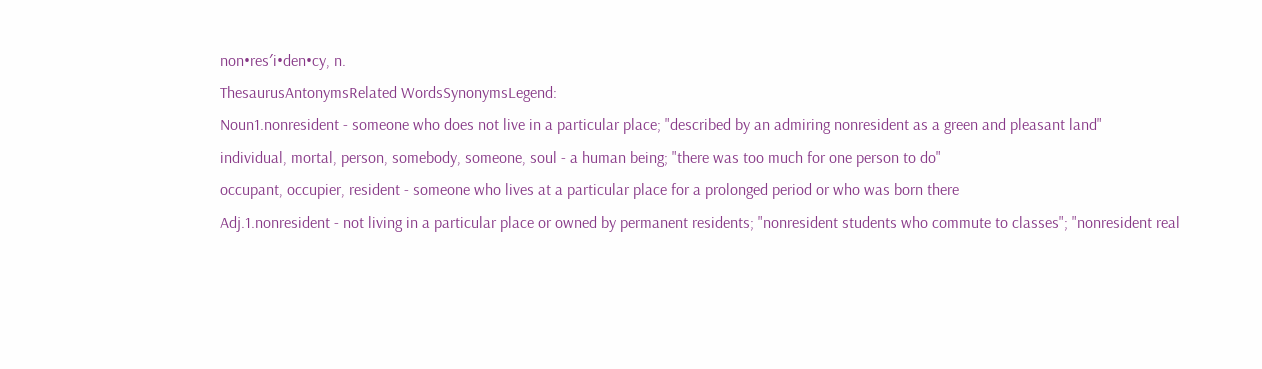non•res′i•den•cy, n.
ThesaurusAntonymsRelated WordsSynonymsLegend:
Noun1.nonresident - someone who does not live in a particular place; "described by an admiring nonresident as a green and pleasant land"
individual, mortal, person, somebody, someone, soul - a human being; "there was too much for one person to do"
occupant, occupier, resident - someone who lives at a particular place for a prolonged period or who was born there
Adj.1.nonresident - not living in a particular place or owned by permanent residents; "nonresident students who commute to classes"; "nonresident real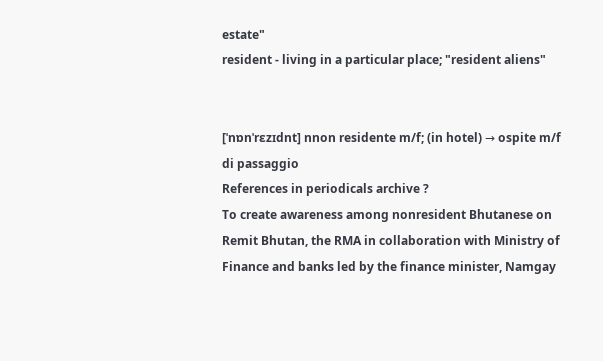estate"
resident - living in a particular place; "resident aliens"


[ˈnɒnˈrɛzɪdnt] nnon residente m/f; (in hotel) → ospite m/f di passaggio
References in periodicals archive ?
To create awareness among nonresident Bhutanese on Remit Bhutan, the RMA in collaboration with Ministry of Finance and banks led by the finance minister, Namgay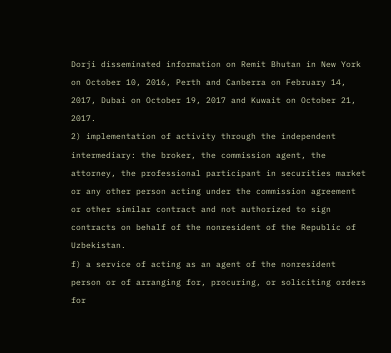Dorji disseminated information on Remit Bhutan in New York on October 10, 2016, Perth and Canberra on February 14, 2017, Dubai on October 19, 2017 and Kuwait on October 21, 2017.
2) implementation of activity through the independent intermediary: the broker, the commission agent, the attorney, the professional participant in securities market or any other person acting under the commission agreement or other similar contract and not authorized to sign contracts on behalf of the nonresident of the Republic of Uzbekistan.
f) a service of acting as an agent of the nonresident person or of arranging for, procuring, or soliciting orders for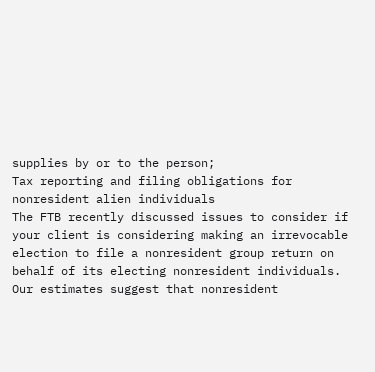supplies by or to the person;
Tax reporting and filing obligations for nonresident alien individuals
The FTB recently discussed issues to consider if your client is considering making an irrevocable election to file a nonresident group return on behalf of its electing nonresident individuals.
Our estimates suggest that nonresident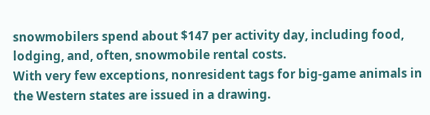snowmobilers spend about $147 per activity day, including food, lodging, and, often, snowmobile rental costs.
With very few exceptions, nonresident tags for big-game animals in the Western states are issued in a drawing.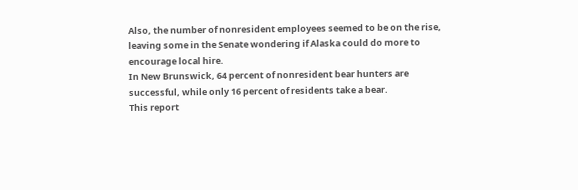Also, the number of nonresident employees seemed to be on the rise, leaving some in the Senate wondering if Alaska could do more to encourage local hire.
In New Brunswick, 64 percent of nonresident bear hunters are successful, while only 16 percent of residents take a bear.
This report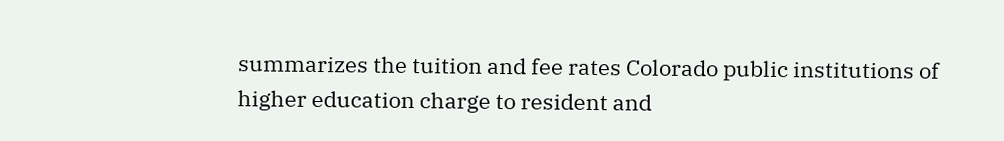summarizes the tuition and fee rates Colorado public institutions of higher education charge to resident and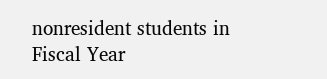nonresident students in Fiscal Year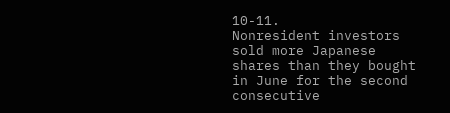10-11.
Nonresident investors sold more Japanese shares than they bought in June for the second consecutive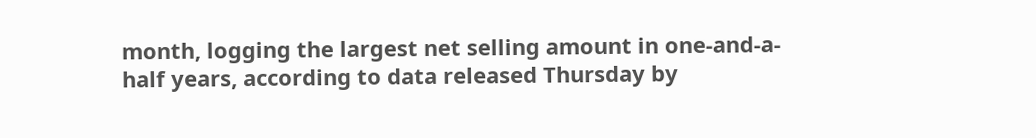month, logging the largest net selling amount in one-and-a-half years, according to data released Thursday by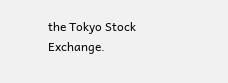the Tokyo Stock Exchange.